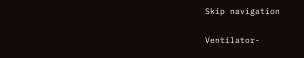Skip navigation

Ventilator-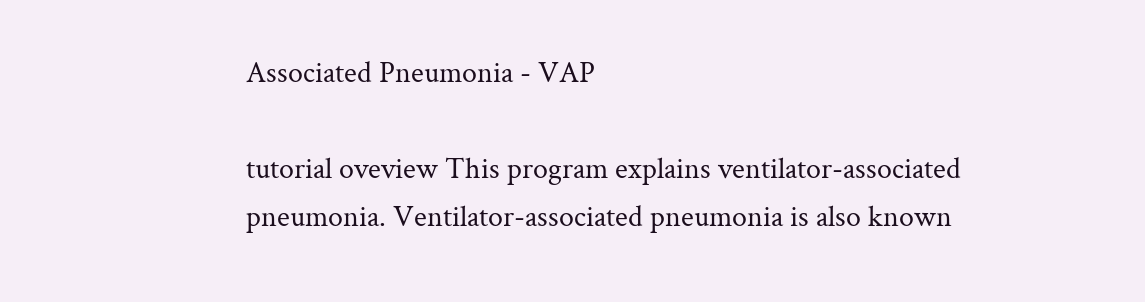Associated Pneumonia - VAP

tutorial oveview This program explains ventilator-associated pneumonia. Ventilator-associated pneumonia is also known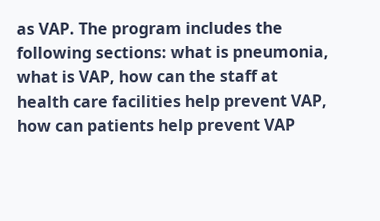as VAP. The program includes the following sections: what is pneumonia, what is VAP, how can the staff at health care facilities help prevent VAP, how can patients help prevent VAP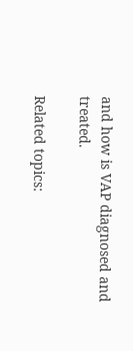and how is VAP diagnosed and treated.

Related topics: